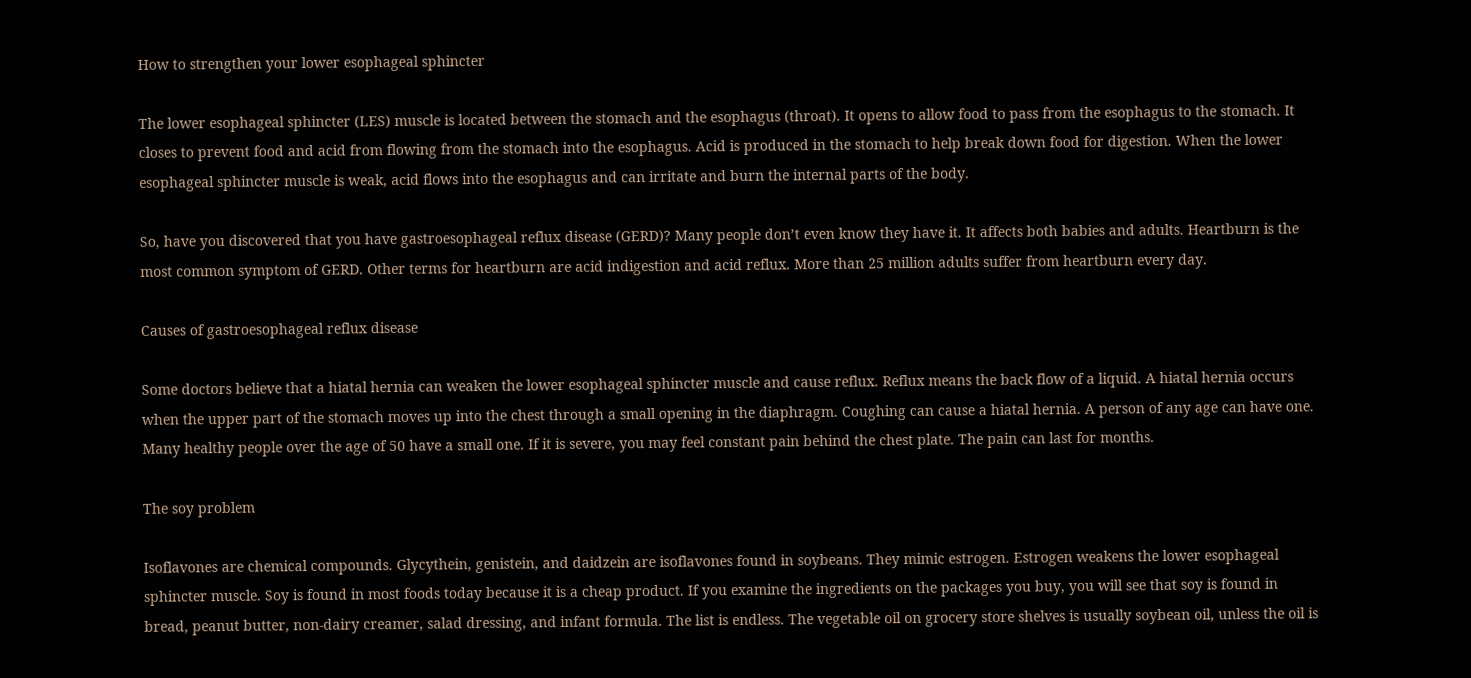How to strengthen your lower esophageal sphincter

The lower esophageal sphincter (LES) muscle is located between the stomach and the esophagus (throat). It opens to allow food to pass from the esophagus to the stomach. It closes to prevent food and acid from flowing from the stomach into the esophagus. Acid is produced in the stomach to help break down food for digestion. When the lower esophageal sphincter muscle is weak, acid flows into the esophagus and can irritate and burn the internal parts of the body.

So, have you discovered that you have gastroesophageal reflux disease (GERD)? Many people don’t even know they have it. It affects both babies and adults. Heartburn is the most common symptom of GERD. Other terms for heartburn are acid indigestion and acid reflux. More than 25 million adults suffer from heartburn every day.

Causes of gastroesophageal reflux disease

Some doctors believe that a hiatal hernia can weaken the lower esophageal sphincter muscle and cause reflux. Reflux means the back flow of a liquid. A hiatal hernia occurs when the upper part of the stomach moves up into the chest through a small opening in the diaphragm. Coughing can cause a hiatal hernia. A person of any age can have one. Many healthy people over the age of 50 have a small one. If it is severe, you may feel constant pain behind the chest plate. The pain can last for months.

The soy problem

Isoflavones are chemical compounds. Glycythein, genistein, and daidzein are isoflavones found in soybeans. They mimic estrogen. Estrogen weakens the lower esophageal sphincter muscle. Soy is found in most foods today because it is a cheap product. If you examine the ingredients on the packages you buy, you will see that soy is found in bread, peanut butter, non-dairy creamer, salad dressing, and infant formula. The list is endless. The vegetable oil on grocery store shelves is usually soybean oil, unless the oil is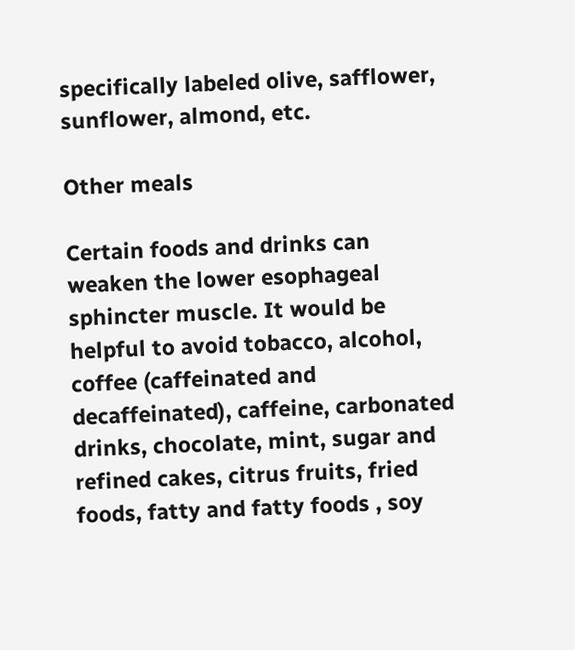specifically labeled olive, safflower, sunflower, almond, etc.

Other meals

Certain foods and drinks can weaken the lower esophageal sphincter muscle. It would be helpful to avoid tobacco, alcohol, coffee (caffeinated and decaffeinated), caffeine, carbonated drinks, chocolate, mint, sugar and refined cakes, citrus fruits, fried foods, fatty and fatty foods , soy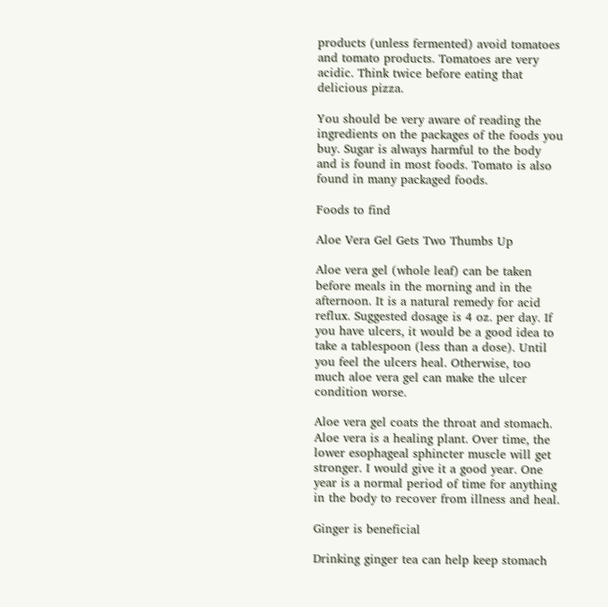products (unless fermented) avoid tomatoes and tomato products. Tomatoes are very acidic. Think twice before eating that delicious pizza.

You should be very aware of reading the ingredients on the packages of the foods you buy. Sugar is always harmful to the body and is found in most foods. Tomato is also found in many packaged foods.

Foods to find

Aloe Vera Gel Gets Two Thumbs Up

Aloe vera gel (whole leaf) can be taken before meals in the morning and in the afternoon. It is a natural remedy for acid reflux. Suggested dosage is 4 oz. per day. If you have ulcers, it would be a good idea to take a tablespoon (less than a dose). Until you feel the ulcers heal. Otherwise, too much aloe vera gel can make the ulcer condition worse.

Aloe vera gel coats the throat and stomach. Aloe vera is a healing plant. Over time, the lower esophageal sphincter muscle will get stronger. I would give it a good year. One year is a normal period of time for anything in the body to recover from illness and heal.

Ginger is beneficial

Drinking ginger tea can help keep stomach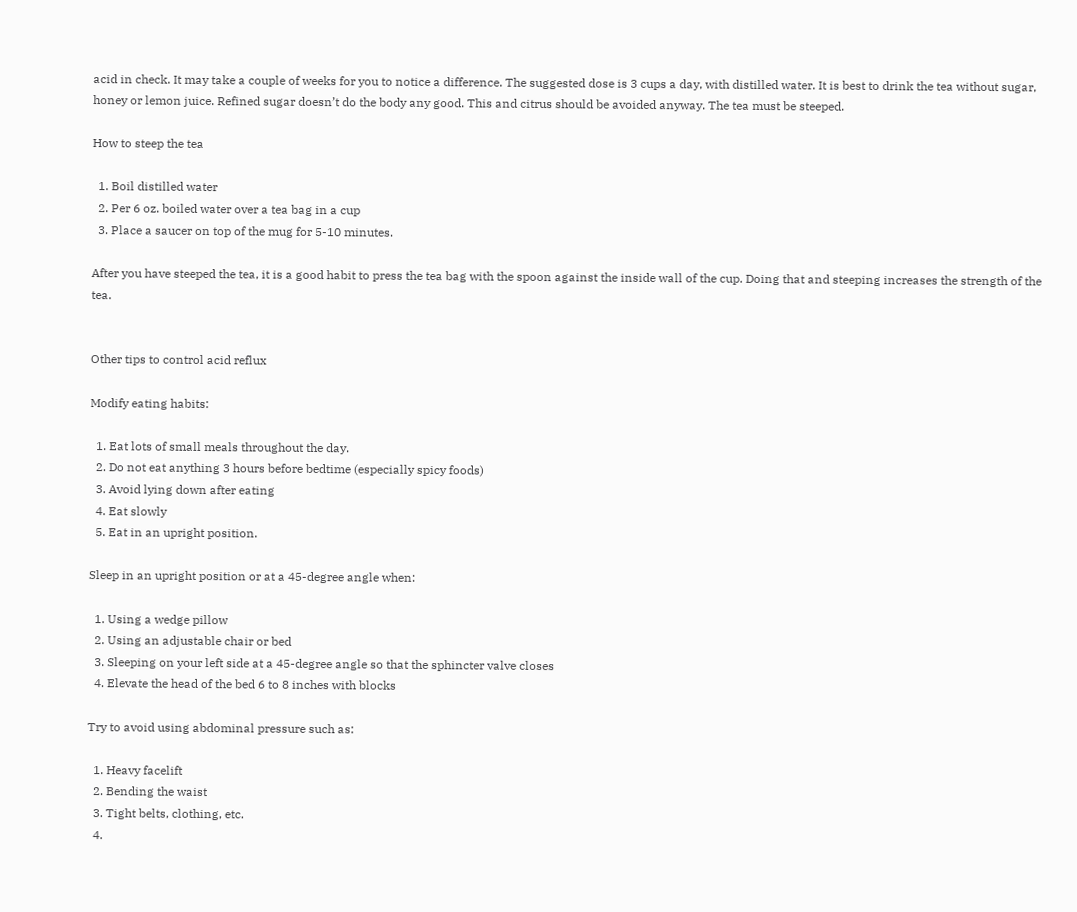acid in check. It may take a couple of weeks for you to notice a difference. The suggested dose is 3 cups a day, with distilled water. It is best to drink the tea without sugar, honey or lemon juice. Refined sugar doesn’t do the body any good. This and citrus should be avoided anyway. The tea must be steeped.

How to steep the tea

  1. Boil distilled water
  2. Per 6 oz. boiled water over a tea bag in a cup
  3. Place a saucer on top of the mug for 5-10 minutes.

After you have steeped the tea, it is a good habit to press the tea bag with the spoon against the inside wall of the cup. Doing that and steeping increases the strength of the tea.


Other tips to control acid reflux

Modify eating habits:

  1. Eat lots of small meals throughout the day.
  2. Do not eat anything 3 hours before bedtime (especially spicy foods)
  3. Avoid lying down after eating
  4. Eat slowly
  5. Eat in an upright position.

Sleep in an upright position or at a 45-degree angle when:

  1. Using a wedge pillow
  2. Using an adjustable chair or bed
  3. Sleeping on your left side at a 45-degree angle so that the sphincter valve closes
  4. Elevate the head of the bed 6 to 8 inches with blocks

Try to avoid using abdominal pressure such as:

  1. Heavy facelift
  2. Bending the waist
  3. Tight belts, clothing, etc.
  4.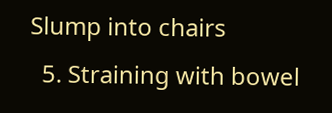Slump into chairs
  5. Straining with bowel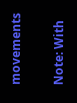movements

Note: With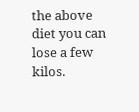the above diet you can lose a few kilos.